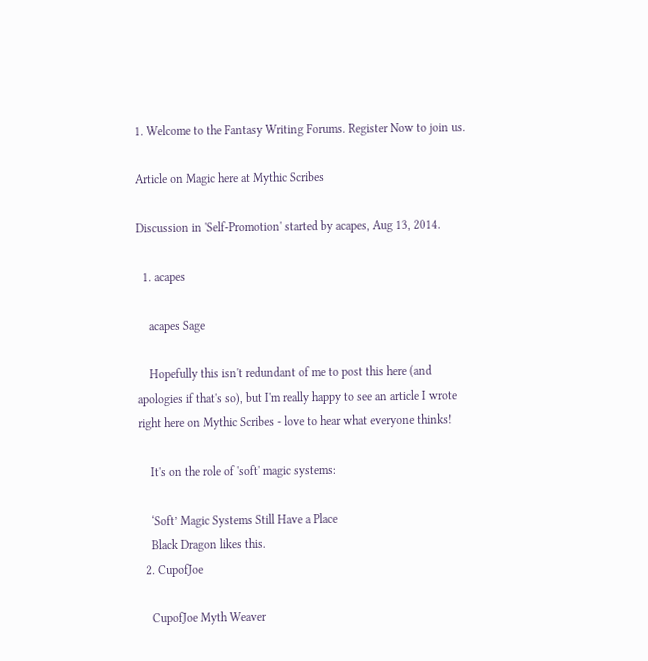1. Welcome to the Fantasy Writing Forums. Register Now to join us.

Article on Magic here at Mythic Scribes

Discussion in 'Self-Promotion' started by acapes, Aug 13, 2014.

  1. acapes

    acapes Sage

    Hopefully this isn't redundant of me to post this here (and apologies if that's so), but I'm really happy to see an article I wrote right here on Mythic Scribes - love to hear what everyone thinks!

    It's on the role of 'soft' magic systems:

    ‘Soft’ Magic Systems Still Have a Place
    Black Dragon likes this.
  2. CupofJoe

    CupofJoe Myth Weaver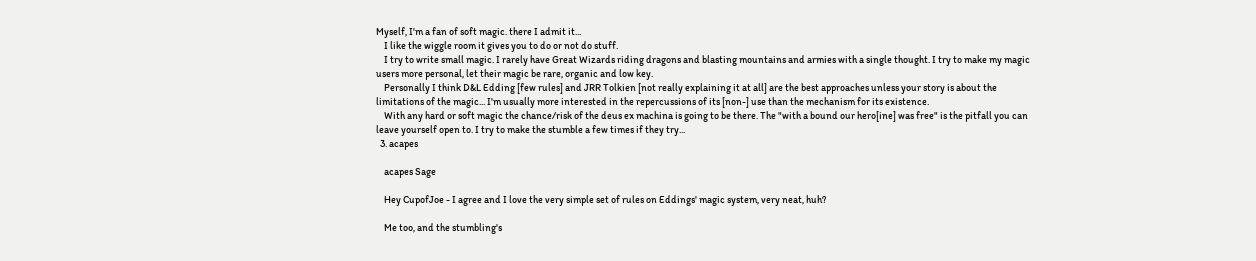Myself, I'm a fan of soft magic. there I admit it...
    I like the wiggle room it gives you to do or not do stuff.
    I try to write small magic. I rarely have Great Wizards riding dragons and blasting mountains and armies with a single thought. I try to make my magic users more personal, let their magic be rare, organic and low key.
    Personally I think D&L Edding [few rules] and JRR Tolkien [not really explaining it at all] are the best approaches unless your story is about the limitations of the magic... I'm usually more interested in the repercussions of its [non-] use than the mechanism for its existence.
    With any hard or soft magic the chance/risk of the deus ex machina is going to be there. The "with a bound our hero[ine] was free" is the pitfall you can leave yourself open to. I try to make the stumble a few times if they try...
  3. acapes

    acapes Sage

    Hey CupofJoe - I agree and I love the very simple set of rules on Eddings' magic system, very neat, huh?

    Me too, and the stumbling's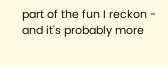part of the fun I reckon - and it's probably more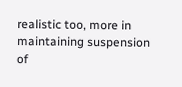realistic too, more in maintaining suspension of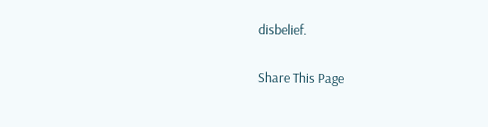disbelief.

Share This Page